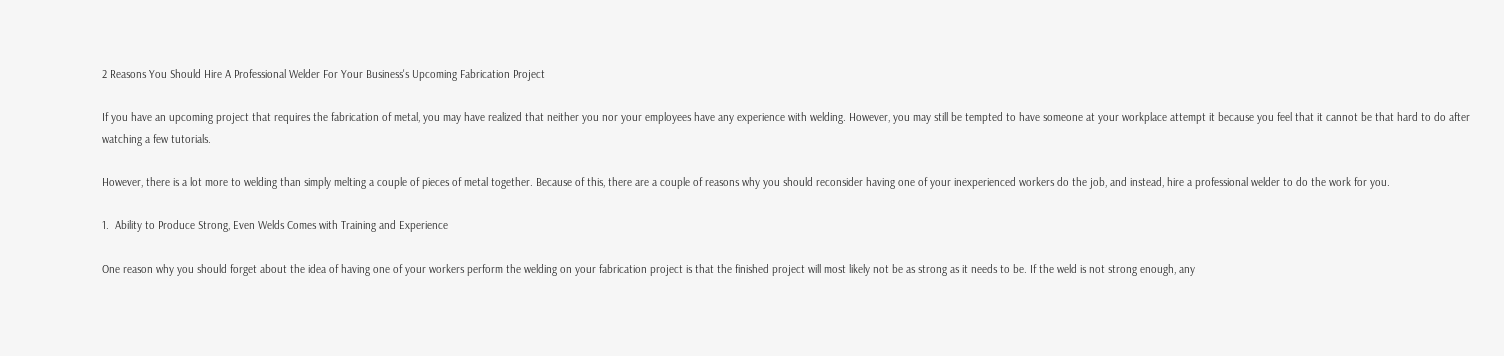2 Reasons You Should Hire A Professional Welder For Your Business's Upcoming Fabrication Project

If you have an upcoming project that requires the fabrication of metal, you may have realized that neither you nor your employees have any experience with welding. However, you may still be tempted to have someone at your workplace attempt it because you feel that it cannot be that hard to do after watching a few tutorials.

However, there is a lot more to welding than simply melting a couple of pieces of metal together. Because of this, there are a couple of reasons why you should reconsider having one of your inexperienced workers do the job, and instead, hire a professional welder to do the work for you.

1.  Ability to Produce Strong, Even Welds Comes with Training and Experience

One reason why you should forget about the idea of having one of your workers perform the welding on your fabrication project is that the finished project will most likely not be as strong as it needs to be. If the weld is not strong enough, any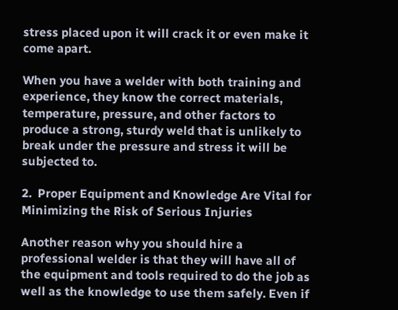stress placed upon it will crack it or even make it come apart.

When you have a welder with both training and experience, they know the correct materials, temperature, pressure, and other factors to produce a strong, sturdy weld that is unlikely to break under the pressure and stress it will be subjected to.

2.  Proper Equipment and Knowledge Are Vital for Minimizing the Risk of Serious Injuries

Another reason why you should hire a professional welder is that they will have all of the equipment and tools required to do the job as well as the knowledge to use them safely. Even if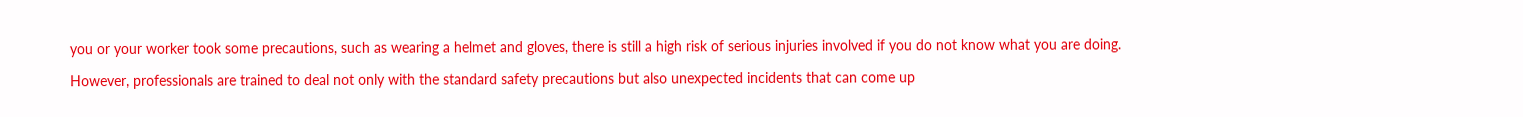you or your worker took some precautions, such as wearing a helmet and gloves, there is still a high risk of serious injuries involved if you do not know what you are doing.

However, professionals are trained to deal not only with the standard safety precautions but also unexpected incidents that can come up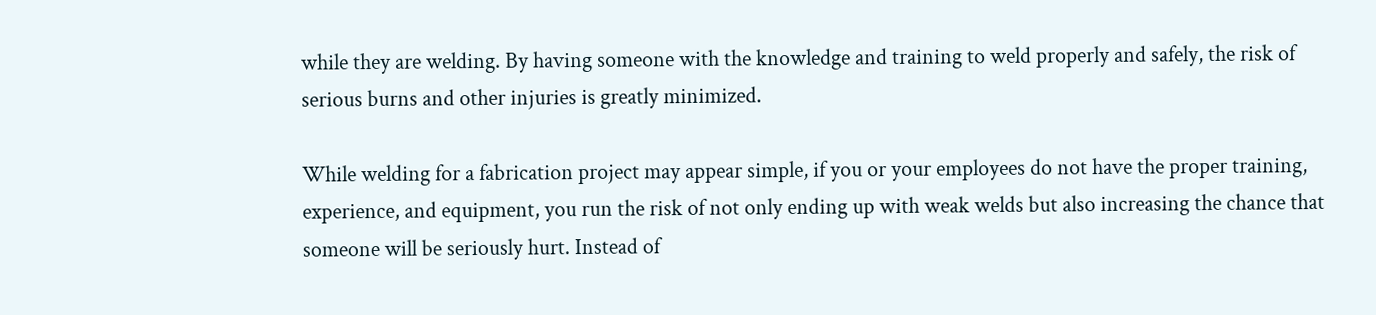while they are welding. By having someone with the knowledge and training to weld properly and safely, the risk of serious burns and other injuries is greatly minimized.

While welding for a fabrication project may appear simple, if you or your employees do not have the proper training, experience, and equipment, you run the risk of not only ending up with weak welds but also increasing the chance that someone will be seriously hurt. Instead of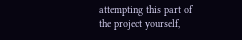attempting this part of the project yourself,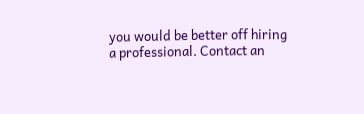you would be better off hiring a professional. Contact an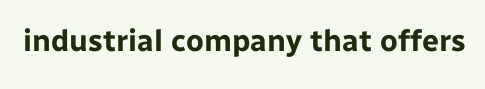industrial company that offers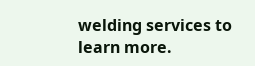welding services to learn more.